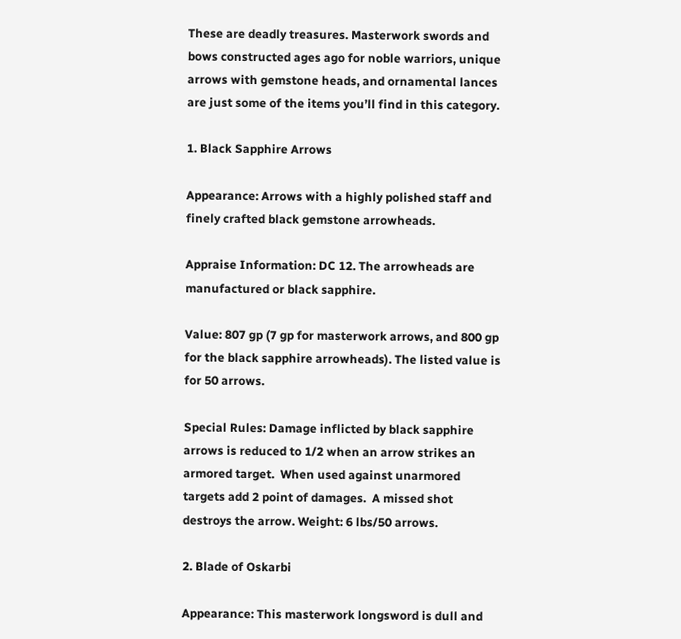These are deadly treasures. Masterwork swords and bows constructed ages ago for noble warriors, unique arrows with gemstone heads, and ornamental lances are just some of the items you’ll find in this category.

1. Black Sapphire Arrows

Appearance: Arrows with a highly polished staff and finely crafted black gemstone arrowheads.

Appraise Information: DC 12. The arrowheads are manufactured or black sapphire.

Value: 807 gp (7 gp for masterwork arrows, and 800 gp for the black sapphire arrowheads). The listed value is for 50 arrows.

Special Rules: Damage inflicted by black sapphire arrows is reduced to 1/2 when an arrow strikes an armored target.  When used against unarmored targets add 2 point of damages.  A missed shot destroys the arrow. Weight: 6 lbs/50 arrows.

2. Blade of Oskarbi

Appearance: This masterwork longsword is dull and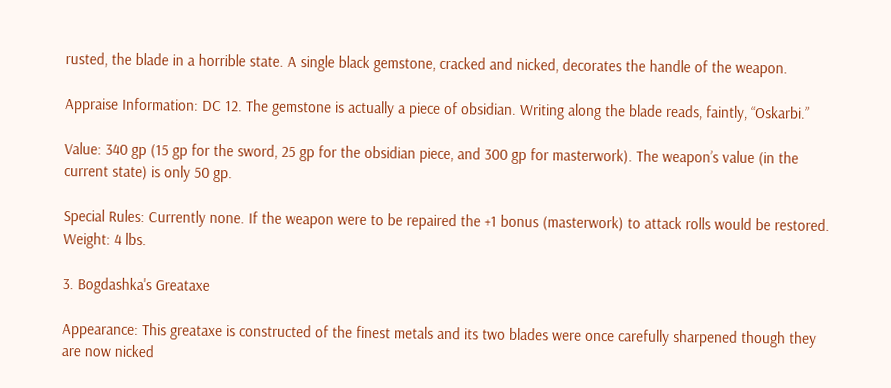rusted, the blade in a horrible state. A single black gemstone, cracked and nicked, decorates the handle of the weapon.

Appraise Information: DC 12. The gemstone is actually a piece of obsidian. Writing along the blade reads, faintly, “Oskarbi.”

Value: 340 gp (15 gp for the sword, 25 gp for the obsidian piece, and 300 gp for masterwork). The weapon’s value (in the current state) is only 50 gp.

Special Rules: Currently none. If the weapon were to be repaired the +1 bonus (masterwork) to attack rolls would be restored. Weight: 4 lbs.

3. Bogdashka's Greataxe

Appearance: This greataxe is constructed of the finest metals and its two blades were once carefully sharpened though they are now nicked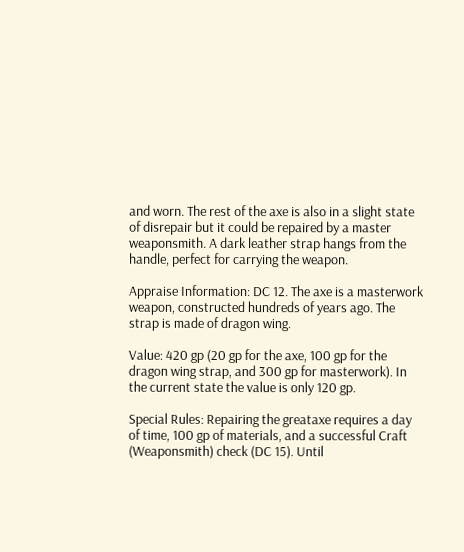and worn. The rest of the axe is also in a slight state of disrepair but it could be repaired by a master weaponsmith. A dark leather strap hangs from the handle, perfect for carrying the weapon.

Appraise Information: DC 12. The axe is a masterwork weapon, constructed hundreds of years ago. The strap is made of dragon wing.

Value: 420 gp (20 gp for the axe, 100 gp for the dragon wing strap, and 300 gp for masterwork). In the current state the value is only 120 gp.

Special Rules: Repairing the greataxe requires a day of time, 100 gp of materials, and a successful Craft (Weaponsmith) check (DC 15). Until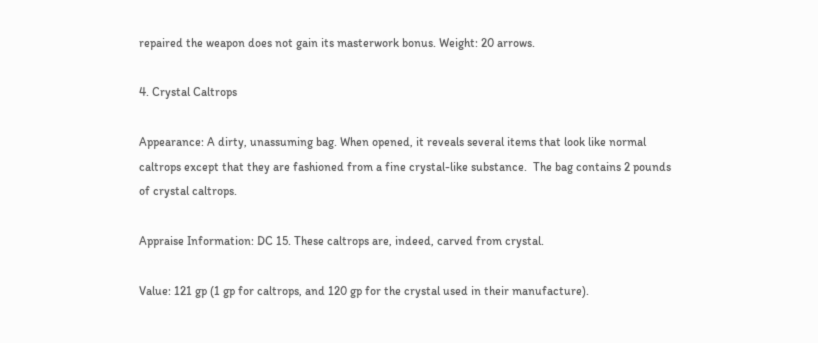repaired the weapon does not gain its masterwork bonus. Weight: 20 arrows.

4. Crystal Caltrops

Appearance: A dirty, unassuming bag. When opened, it reveals several items that look like normal caltrops except that they are fashioned from a fine crystal-like substance.  The bag contains 2 pounds of crystal caltrops.

Appraise Information: DC 15. These caltrops are, indeed, carved from crystal.

Value: 121 gp (1 gp for caltrops, and 120 gp for the crystal used in their manufacture).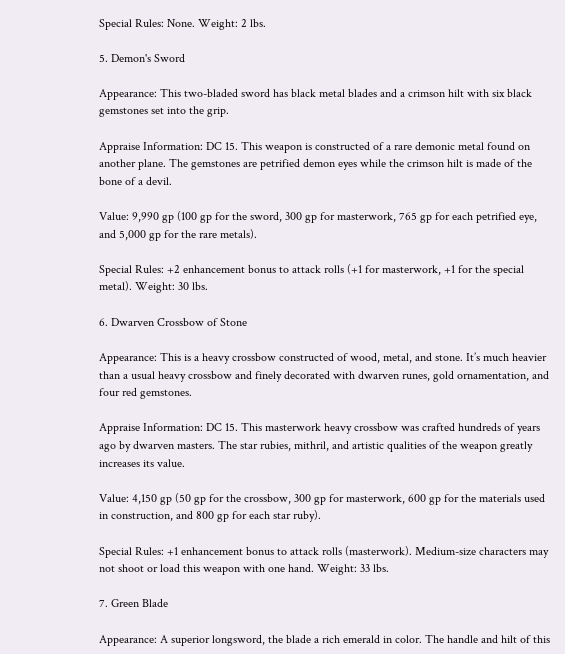Special Rules: None. Weight: 2 lbs.

5. Demon's Sword

Appearance: This two-bladed sword has black metal blades and a crimson hilt with six black gemstones set into the grip.

Appraise Information: DC 15. This weapon is constructed of a rare demonic metal found on another plane. The gemstones are petrified demon eyes while the crimson hilt is made of the bone of a devil.

Value: 9,990 gp (100 gp for the sword, 300 gp for masterwork, 765 gp for each petrified eye, and 5,000 gp for the rare metals).

Special Rules: +2 enhancement bonus to attack rolls (+1 for masterwork, +1 for the special metal). Weight: 30 lbs.

6. Dwarven Crossbow of Stone

Appearance: This is a heavy crossbow constructed of wood, metal, and stone. It’s much heavier than a usual heavy crossbow and finely decorated with dwarven runes, gold ornamentation, and four red gemstones.

Appraise Information: DC 15. This masterwork heavy crossbow was crafted hundreds of years ago by dwarven masters. The star rubies, mithril, and artistic qualities of the weapon greatly increases its value.

Value: 4,150 gp (50 gp for the crossbow, 300 gp for masterwork, 600 gp for the materials used in construction, and 800 gp for each star ruby).

Special Rules: +1 enhancement bonus to attack rolls (masterwork). Medium-size characters may not shoot or load this weapon with one hand. Weight: 33 lbs.

7. Green Blade

Appearance: A superior longsword, the blade a rich emerald in color. The handle and hilt of this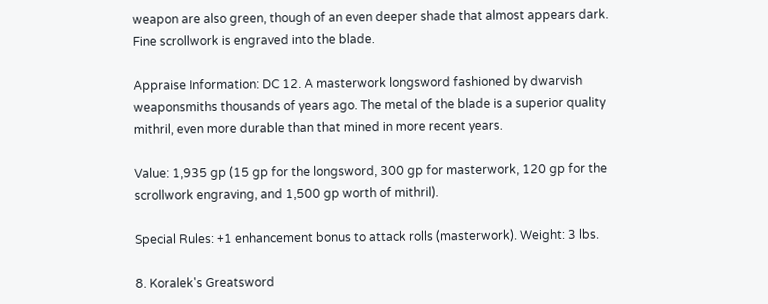weapon are also green, though of an even deeper shade that almost appears dark. Fine scrollwork is engraved into the blade.

Appraise Information: DC 12. A masterwork longsword fashioned by dwarvish weaponsmiths thousands of years ago. The metal of the blade is a superior quality mithril, even more durable than that mined in more recent years.

Value: 1,935 gp (15 gp for the longsword, 300 gp for masterwork, 120 gp for the scrollwork engraving, and 1,500 gp worth of mithril).

Special Rules: +1 enhancement bonus to attack rolls (masterwork). Weight: 3 lbs.

8. Koralek's Greatsword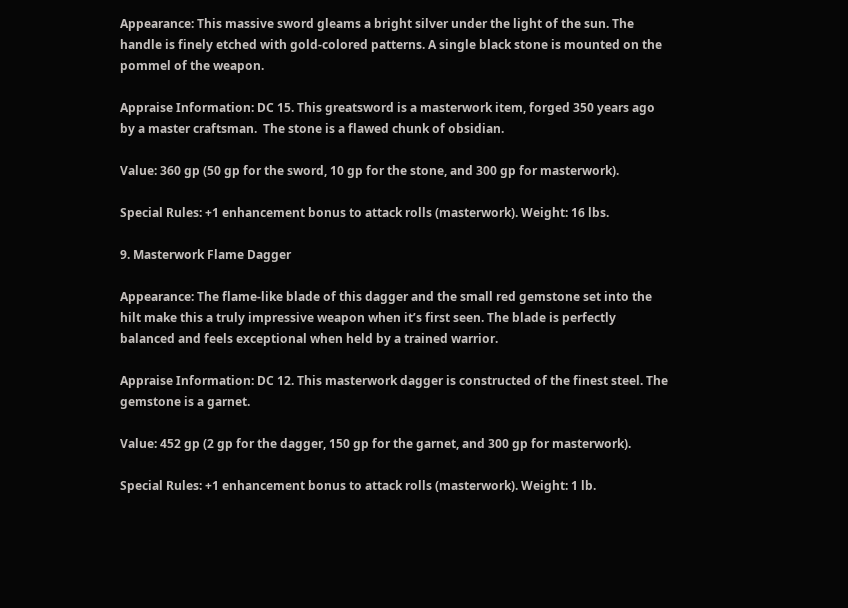Appearance: This massive sword gleams a bright silver under the light of the sun. The handle is finely etched with gold-colored patterns. A single black stone is mounted on the pommel of the weapon.

Appraise Information: DC 15. This greatsword is a masterwork item, forged 350 years ago by a master craftsman.  The stone is a flawed chunk of obsidian.

Value: 360 gp (50 gp for the sword, 10 gp for the stone, and 300 gp for masterwork).

Special Rules: +1 enhancement bonus to attack rolls (masterwork). Weight: 16 lbs.

9. Masterwork Flame Dagger

Appearance: The flame-like blade of this dagger and the small red gemstone set into the hilt make this a truly impressive weapon when it’s first seen. The blade is perfectly balanced and feels exceptional when held by a trained warrior.

Appraise Information: DC 12. This masterwork dagger is constructed of the finest steel. The gemstone is a garnet.

Value: 452 gp (2 gp for the dagger, 150 gp for the garnet, and 300 gp for masterwork).

Special Rules: +1 enhancement bonus to attack rolls (masterwork). Weight: 1 lb.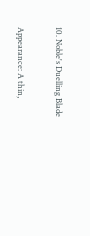10. Noble's Duelling Blade

Appearance: A thin,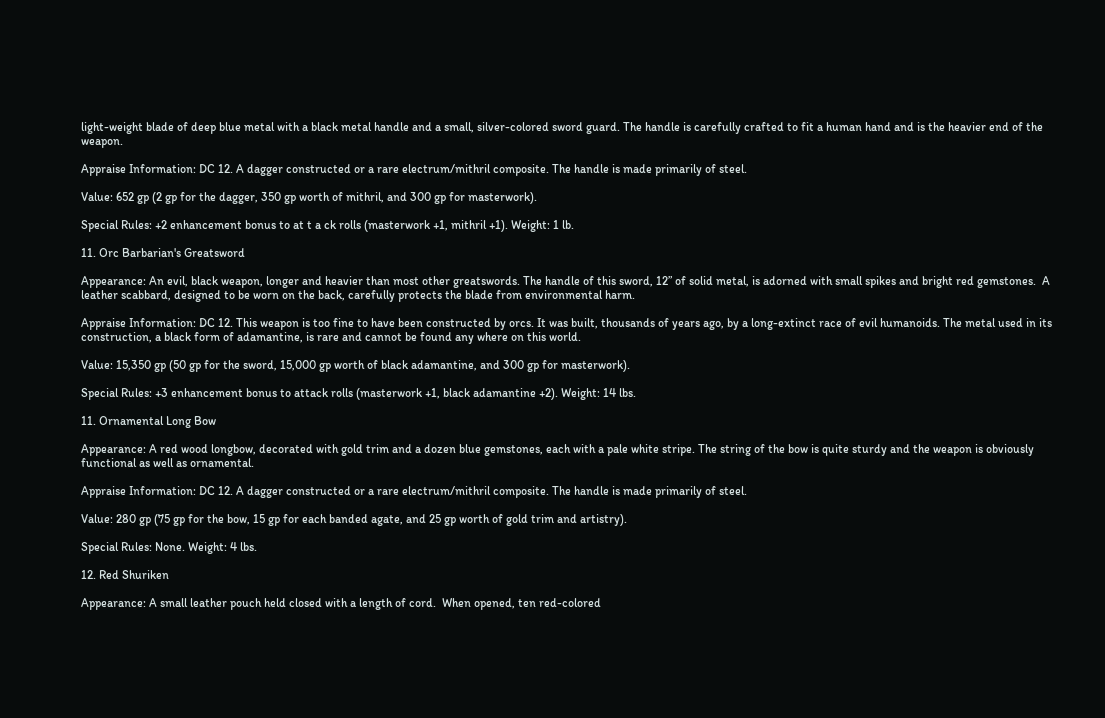light-weight blade of deep blue metal with a black metal handle and a small, silver-colored sword guard. The handle is carefully crafted to fit a human hand and is the heavier end of the weapon.

Appraise Information: DC 12. A dagger constructed or a rare electrum/mithril composite. The handle is made primarily of steel.

Value: 652 gp (2 gp for the dagger, 350 gp worth of mithril, and 300 gp for masterwork).

Special Rules: +2 enhancement bonus to at t a ck rolls (masterwork +1, mithril +1). Weight: 1 lb.

11. Orc Barbarian's Greatsword

Appearance: An evil, black weapon, longer and heavier than most other greatswords. The handle of this sword, 12” of solid metal, is adorned with small spikes and bright red gemstones.  A leather scabbard, designed to be worn on the back, carefully protects the blade from environmental harm.

Appraise Information: DC 12. This weapon is too fine to have been constructed by orcs. It was built, thousands of years ago, by a long-extinct race of evil humanoids. The metal used in its construction, a black form of adamantine, is rare and cannot be found any where on this world.

Value: 15,350 gp (50 gp for the sword, 15,000 gp worth of black adamantine, and 300 gp for masterwork).

Special Rules: +3 enhancement bonus to attack rolls (masterwork +1, black adamantine +2). Weight: 14 lbs.

11. Ornamental Long Bow

Appearance: A red wood longbow, decorated with gold trim and a dozen blue gemstones, each with a pale white stripe. The string of the bow is quite sturdy and the weapon is obviously functional as well as ornamental.

Appraise Information: DC 12. A dagger constructed or a rare electrum/mithril composite. The handle is made primarily of steel.

Value: 280 gp (75 gp for the bow, 15 gp for each banded agate, and 25 gp worth of gold trim and artistry).

Special Rules: None. Weight: 4 lbs.

12. Red Shuriken

Appearance: A small leather pouch held closed with a length of cord.  When opened, ten red-colored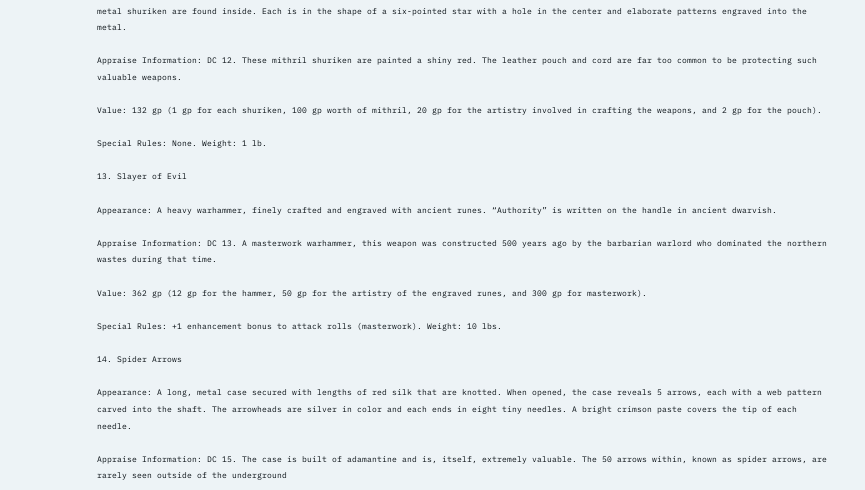metal shuriken are found inside. Each is in the shape of a six-pointed star with a hole in the center and elaborate patterns engraved into the metal.

Appraise Information: DC 12. These mithril shuriken are painted a shiny red. The leather pouch and cord are far too common to be protecting such valuable weapons.

Value: 132 gp (1 gp for each shuriken, 100 gp worth of mithril, 20 gp for the artistry involved in crafting the weapons, and 2 gp for the pouch).

Special Rules: None. Weight: 1 lb.

13. Slayer of Evil

Appearance: A heavy warhammer, finely crafted and engraved with ancient runes. “Authority” is written on the handle in ancient dwarvish.

Appraise Information: DC 13. A masterwork warhammer, this weapon was constructed 500 years ago by the barbarian warlord who dominated the northern wastes during that time.

Value: 362 gp (12 gp for the hammer, 50 gp for the artistry of the engraved runes, and 300 gp for masterwork).

Special Rules: +1 enhancement bonus to attack rolls (masterwork). Weight: 10 lbs.

14. Spider Arrows

Appearance: A long, metal case secured with lengths of red silk that are knotted. When opened, the case reveals 5 arrows, each with a web pattern carved into the shaft. The arrowheads are silver in color and each ends in eight tiny needles. A bright crimson paste covers the tip of each needle.

Appraise Information: DC 15. The case is built of adamantine and is, itself, extremely valuable. The 50 arrows within, known as spider arrows, are rarely seen outside of the underground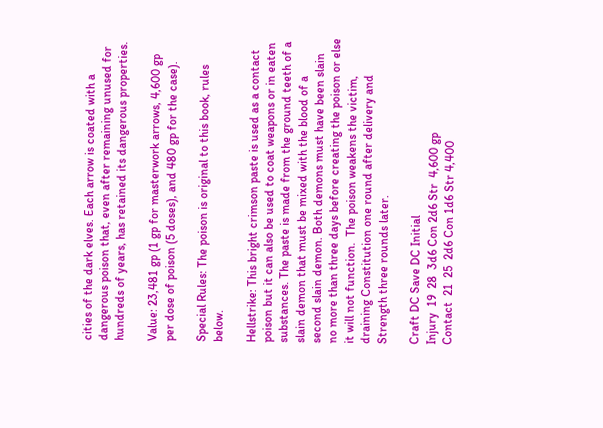cities of the dark elves. Each arrow is coated with a dangerous poison that, even after remaining unused for hundreds of years, has retained its dangerous properties.

Value: 23,481 gp (1 gp for masterwork arrows, 4,600 gp per dose of poison (5 doses), and 480 gp for the case).

Special Rules: The poison is original to this book, rules below.

Hellstrike: This bright crimson paste is used as a contact poison but it can also be used to coat weapons or in eaten substances. The paste is made from the ground teeth of a slain demon that must be mixed with the blood of a second slain demon. Both demons must have been slain no more than three days before creating the poison or else it will not function.  The poison weakens the victim, draining Constitution one round after delivery and Strength three rounds later.

Craft DC Save DC Initial
Injury  19  28  3d6 Con 2d6 Str  4,600 gp
Contact  21  25  2d6 Con 1d6 Str 4,400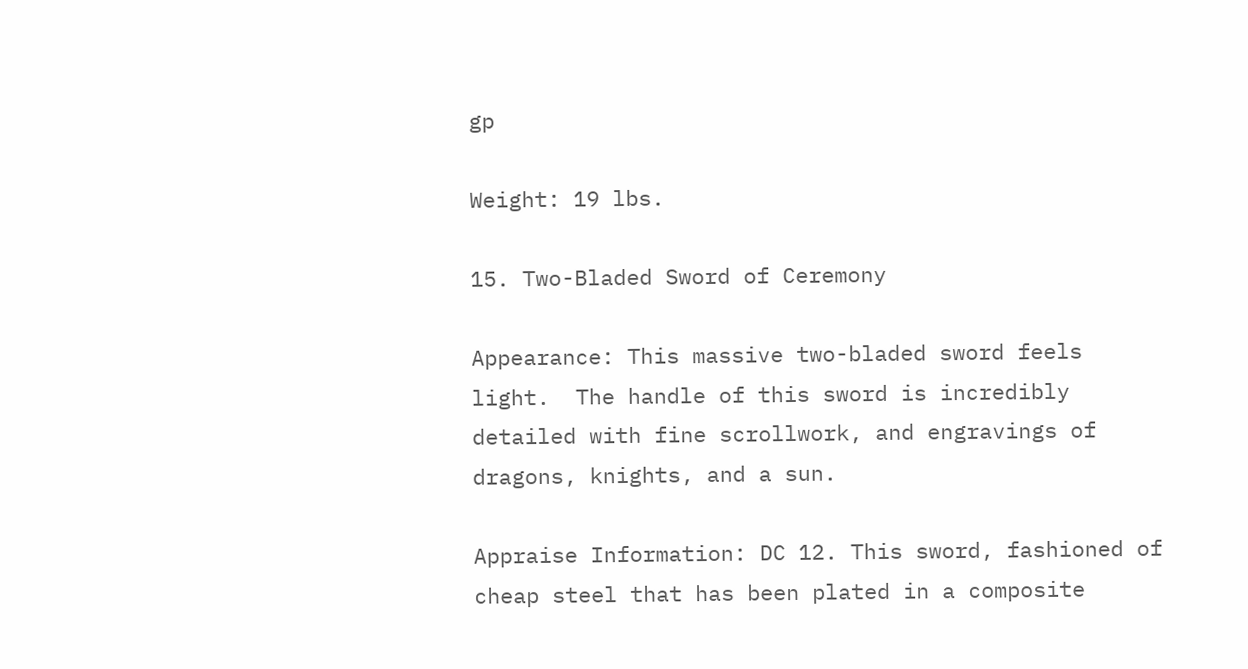gp

Weight: 19 lbs.

15. Two-Bladed Sword of Ceremony

Appearance: This massive two-bladed sword feels light.  The handle of this sword is incredibly detailed with fine scrollwork, and engravings of dragons, knights, and a sun.

Appraise Information: DC 12. This sword, fashioned of cheap steel that has been plated in a composite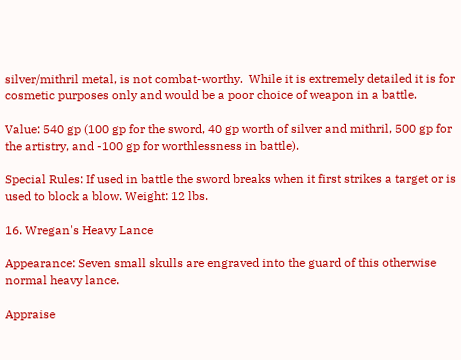silver/mithril metal, is not combat-worthy.  While it is extremely detailed it is for cosmetic purposes only and would be a poor choice of weapon in a battle.

Value: 540 gp (100 gp for the sword, 40 gp worth of silver and mithril, 500 gp for the artistry, and -100 gp for worthlessness in battle).

Special Rules: If used in battle the sword breaks when it first strikes a target or is used to block a blow. Weight: 12 lbs.

16. Wregan's Heavy Lance

Appearance: Seven small skulls are engraved into the guard of this otherwise normal heavy lance.

Appraise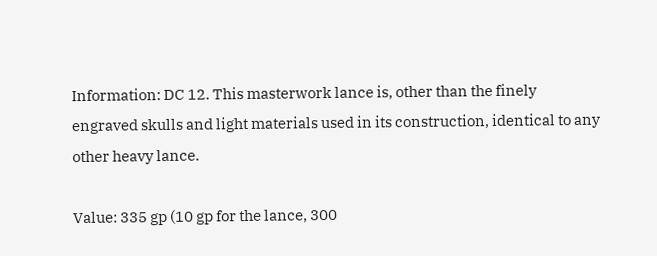Information: DC 12. This masterwork lance is, other than the finely engraved skulls and light materials used in its construction, identical to any other heavy lance.

Value: 335 gp (10 gp for the lance, 300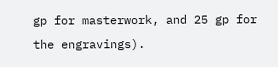gp for masterwork, and 25 gp for the engravings).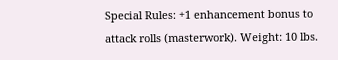Special Rules: +1 enhancement bonus to attack rolls (masterwork). Weight: 10 lbs.